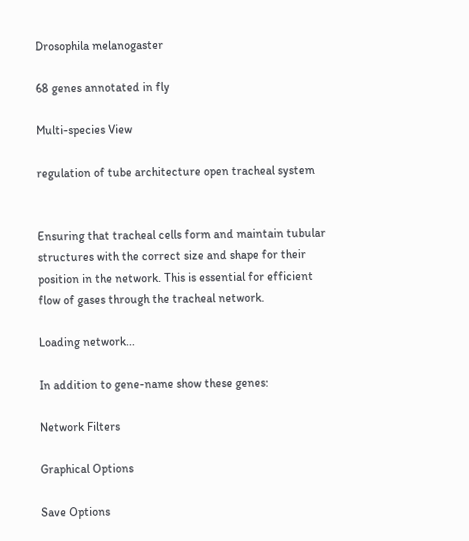Drosophila melanogaster

68 genes annotated in fly

Multi-species View

regulation of tube architecture open tracheal system


Ensuring that tracheal cells form and maintain tubular structures with the correct size and shape for their position in the network. This is essential for efficient flow of gases through the tracheal network.

Loading network...

In addition to gene-name show these genes:

Network Filters

Graphical Options

Save Options